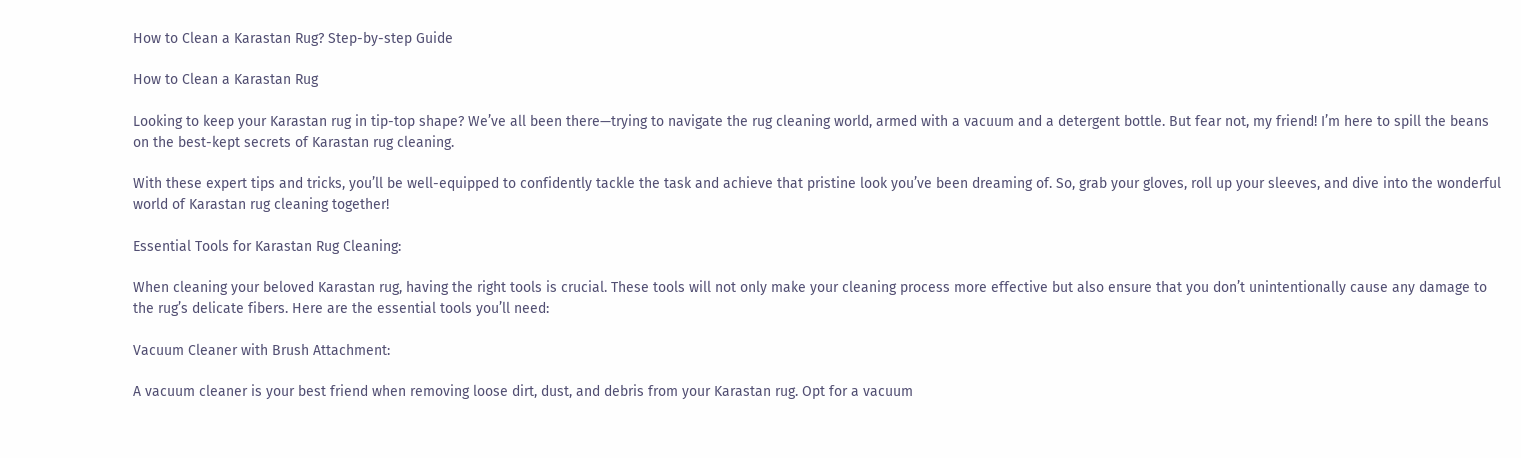How to Clean a Karastan Rug? Step-by-step Guide

How to Clean a Karastan Rug

Looking to keep your Karastan rug in tip-top shape? We’ve all been there—trying to navigate the rug cleaning world, armed with a vacuum and a detergent bottle. But fear not, my friend! I’m here to spill the beans on the best-kept secrets of Karastan rug cleaning.

With these expert tips and tricks, you’ll be well-equipped to confidently tackle the task and achieve that pristine look you’ve been dreaming of. So, grab your gloves, roll up your sleeves, and dive into the wonderful world of Karastan rug cleaning together!

Essential Tools for Karastan Rug Cleaning:

When cleaning your beloved Karastan rug, having the right tools is crucial. These tools will not only make your cleaning process more effective but also ensure that you don’t unintentionally cause any damage to the rug’s delicate fibers. Here are the essential tools you’ll need:

Vacuum Cleaner with Brush Attachment:

A vacuum cleaner is your best friend when removing loose dirt, dust, and debris from your Karastan rug. Opt for a vacuum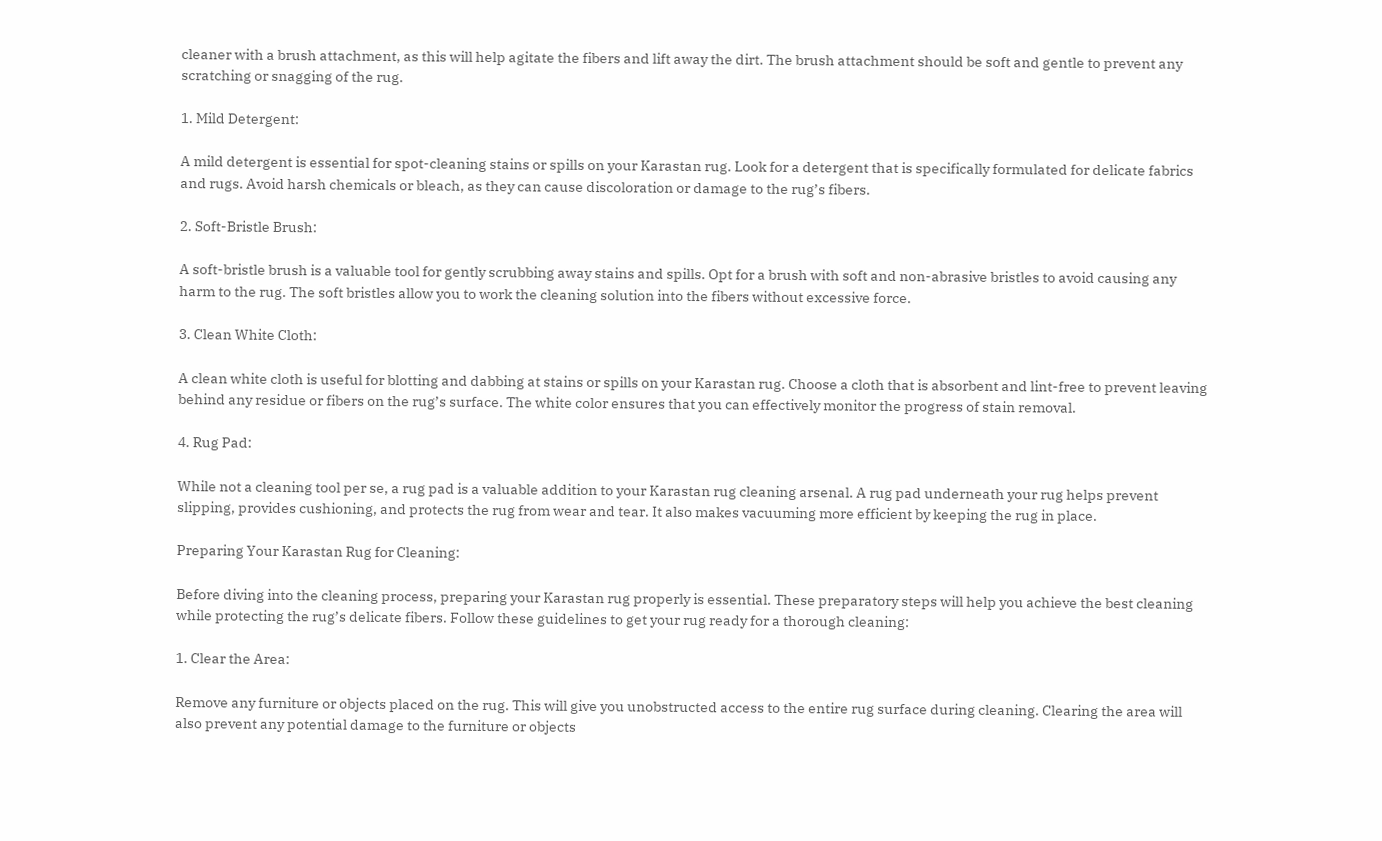cleaner with a brush attachment, as this will help agitate the fibers and lift away the dirt. The brush attachment should be soft and gentle to prevent any scratching or snagging of the rug.

1. Mild Detergent:

A mild detergent is essential for spot-cleaning stains or spills on your Karastan rug. Look for a detergent that is specifically formulated for delicate fabrics and rugs. Avoid harsh chemicals or bleach, as they can cause discoloration or damage to the rug’s fibers.

2. Soft-Bristle Brush:

A soft-bristle brush is a valuable tool for gently scrubbing away stains and spills. Opt for a brush with soft and non-abrasive bristles to avoid causing any harm to the rug. The soft bristles allow you to work the cleaning solution into the fibers without excessive force.

3. Clean White Cloth:

A clean white cloth is useful for blotting and dabbing at stains or spills on your Karastan rug. Choose a cloth that is absorbent and lint-free to prevent leaving behind any residue or fibers on the rug’s surface. The white color ensures that you can effectively monitor the progress of stain removal.

4. Rug Pad:

While not a cleaning tool per se, a rug pad is a valuable addition to your Karastan rug cleaning arsenal. A rug pad underneath your rug helps prevent slipping, provides cushioning, and protects the rug from wear and tear. It also makes vacuuming more efficient by keeping the rug in place.

Preparing Your Karastan Rug for Cleaning:

Before diving into the cleaning process, preparing your Karastan rug properly is essential. These preparatory steps will help you achieve the best cleaning while protecting the rug’s delicate fibers. Follow these guidelines to get your rug ready for a thorough cleaning:

1. Clear the Area:

Remove any furniture or objects placed on the rug. This will give you unobstructed access to the entire rug surface during cleaning. Clearing the area will also prevent any potential damage to the furniture or objects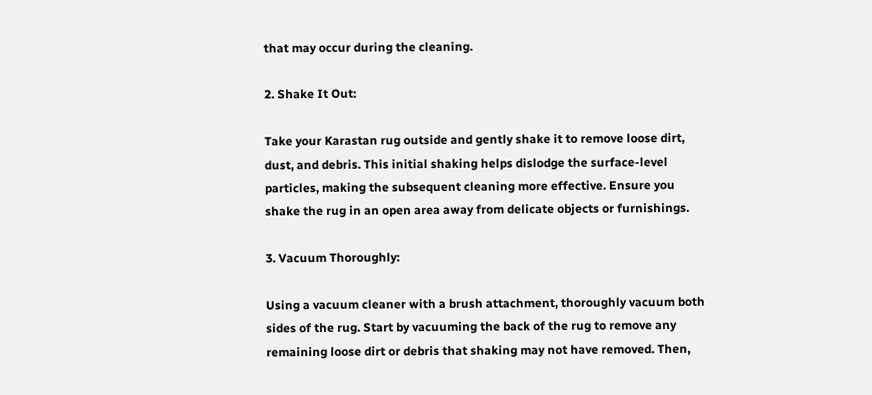that may occur during the cleaning.

2. Shake It Out:

Take your Karastan rug outside and gently shake it to remove loose dirt, dust, and debris. This initial shaking helps dislodge the surface-level particles, making the subsequent cleaning more effective. Ensure you shake the rug in an open area away from delicate objects or furnishings.

3. Vacuum Thoroughly:

Using a vacuum cleaner with a brush attachment, thoroughly vacuum both sides of the rug. Start by vacuuming the back of the rug to remove any remaining loose dirt or debris that shaking may not have removed. Then,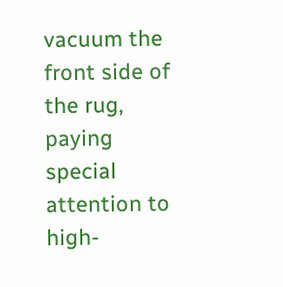vacuum the front side of the rug, paying special attention to high-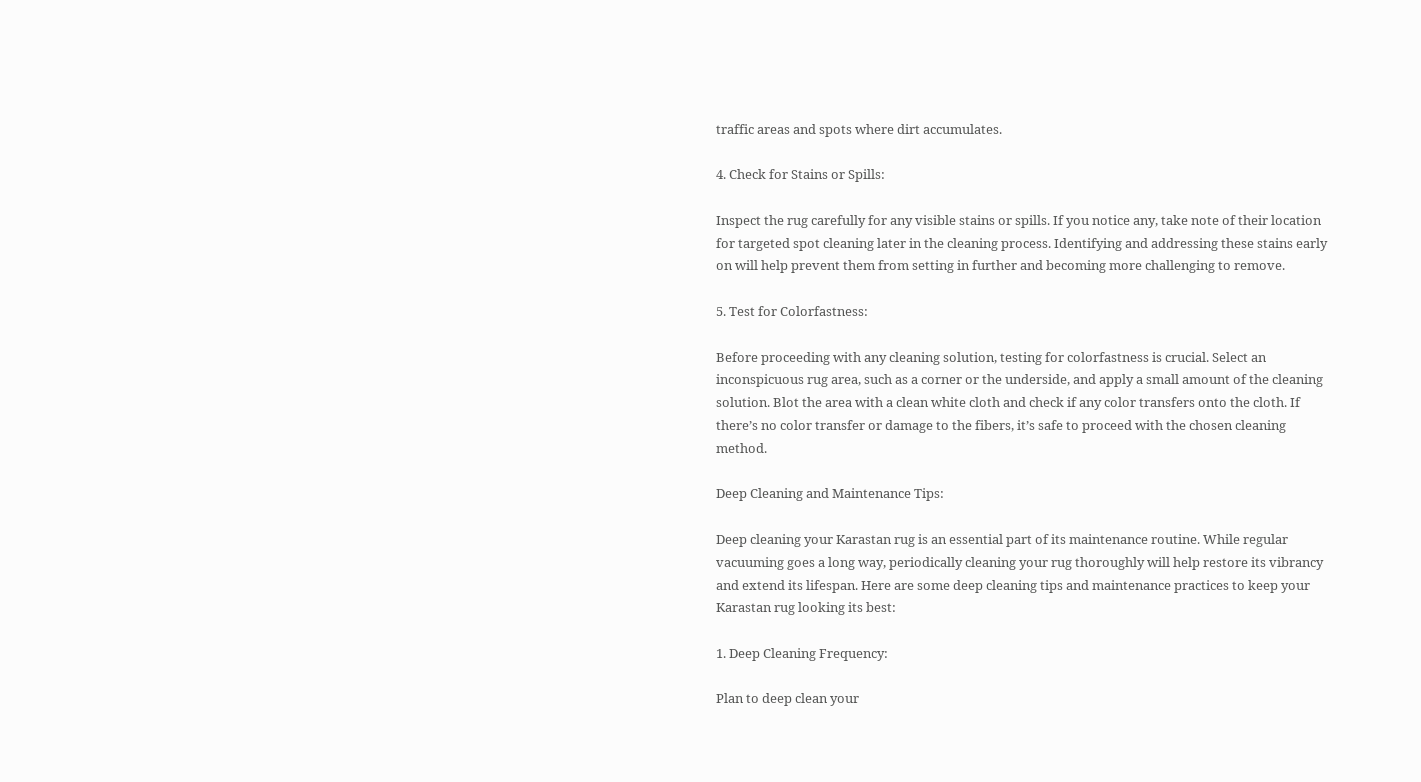traffic areas and spots where dirt accumulates.

4. Check for Stains or Spills:

Inspect the rug carefully for any visible stains or spills. If you notice any, take note of their location for targeted spot cleaning later in the cleaning process. Identifying and addressing these stains early on will help prevent them from setting in further and becoming more challenging to remove.

5. Test for Colorfastness:

Before proceeding with any cleaning solution, testing for colorfastness is crucial. Select an inconspicuous rug area, such as a corner or the underside, and apply a small amount of the cleaning solution. Blot the area with a clean white cloth and check if any color transfers onto the cloth. If there’s no color transfer or damage to the fibers, it’s safe to proceed with the chosen cleaning method.

Deep Cleaning and Maintenance Tips:

Deep cleaning your Karastan rug is an essential part of its maintenance routine. While regular vacuuming goes a long way, periodically cleaning your rug thoroughly will help restore its vibrancy and extend its lifespan. Here are some deep cleaning tips and maintenance practices to keep your Karastan rug looking its best:

1. Deep Cleaning Frequency:

Plan to deep clean your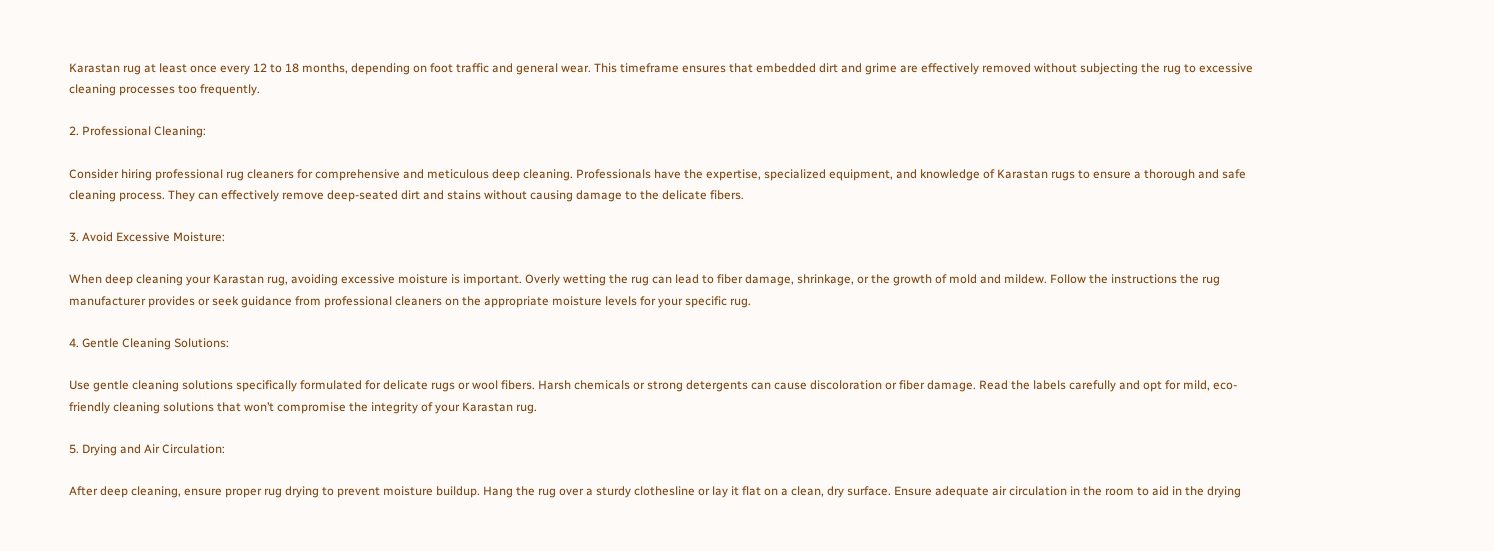Karastan rug at least once every 12 to 18 months, depending on foot traffic and general wear. This timeframe ensures that embedded dirt and grime are effectively removed without subjecting the rug to excessive cleaning processes too frequently.

2. Professional Cleaning:

Consider hiring professional rug cleaners for comprehensive and meticulous deep cleaning. Professionals have the expertise, specialized equipment, and knowledge of Karastan rugs to ensure a thorough and safe cleaning process. They can effectively remove deep-seated dirt and stains without causing damage to the delicate fibers.

3. Avoid Excessive Moisture:

When deep cleaning your Karastan rug, avoiding excessive moisture is important. Overly wetting the rug can lead to fiber damage, shrinkage, or the growth of mold and mildew. Follow the instructions the rug manufacturer provides or seek guidance from professional cleaners on the appropriate moisture levels for your specific rug.

4. Gentle Cleaning Solutions:

Use gentle cleaning solutions specifically formulated for delicate rugs or wool fibers. Harsh chemicals or strong detergents can cause discoloration or fiber damage. Read the labels carefully and opt for mild, eco-friendly cleaning solutions that won’t compromise the integrity of your Karastan rug.

5. Drying and Air Circulation:

After deep cleaning, ensure proper rug drying to prevent moisture buildup. Hang the rug over a sturdy clothesline or lay it flat on a clean, dry surface. Ensure adequate air circulation in the room to aid in the drying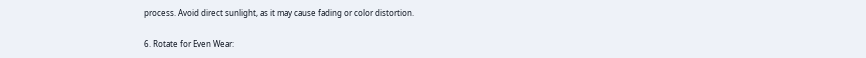process. Avoid direct sunlight, as it may cause fading or color distortion.

6. Rotate for Even Wear: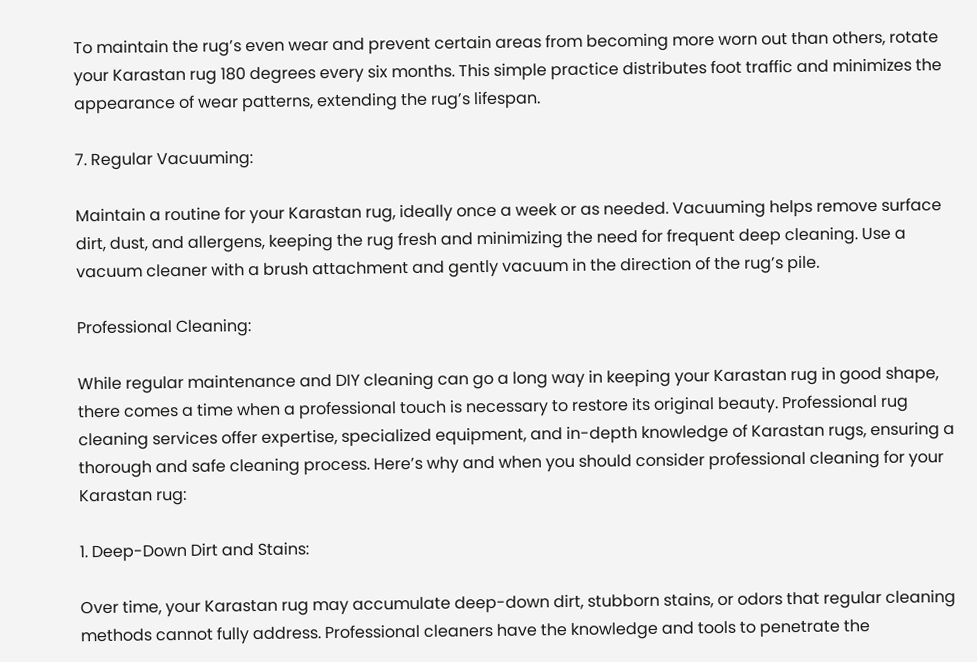To maintain the rug’s even wear and prevent certain areas from becoming more worn out than others, rotate your Karastan rug 180 degrees every six months. This simple practice distributes foot traffic and minimizes the appearance of wear patterns, extending the rug’s lifespan.

7. Regular Vacuuming:

Maintain a routine for your Karastan rug, ideally once a week or as needed. Vacuuming helps remove surface dirt, dust, and allergens, keeping the rug fresh and minimizing the need for frequent deep cleaning. Use a vacuum cleaner with a brush attachment and gently vacuum in the direction of the rug’s pile.

Professional Cleaning:

While regular maintenance and DIY cleaning can go a long way in keeping your Karastan rug in good shape, there comes a time when a professional touch is necessary to restore its original beauty. Professional rug cleaning services offer expertise, specialized equipment, and in-depth knowledge of Karastan rugs, ensuring a thorough and safe cleaning process. Here’s why and when you should consider professional cleaning for your Karastan rug:

1. Deep-Down Dirt and Stains:

Over time, your Karastan rug may accumulate deep-down dirt, stubborn stains, or odors that regular cleaning methods cannot fully address. Professional cleaners have the knowledge and tools to penetrate the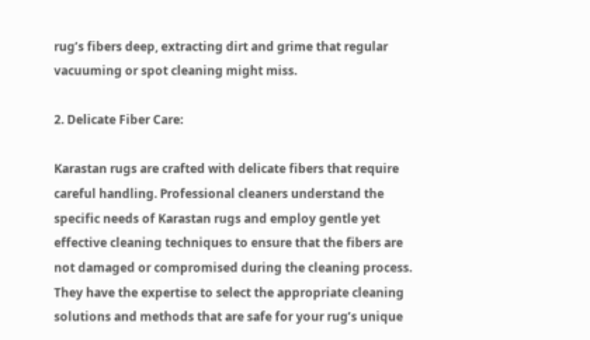rug’s fibers deep, extracting dirt and grime that regular vacuuming or spot cleaning might miss.

2. Delicate Fiber Care:

Karastan rugs are crafted with delicate fibers that require careful handling. Professional cleaners understand the specific needs of Karastan rugs and employ gentle yet effective cleaning techniques to ensure that the fibers are not damaged or compromised during the cleaning process. They have the expertise to select the appropriate cleaning solutions and methods that are safe for your rug’s unique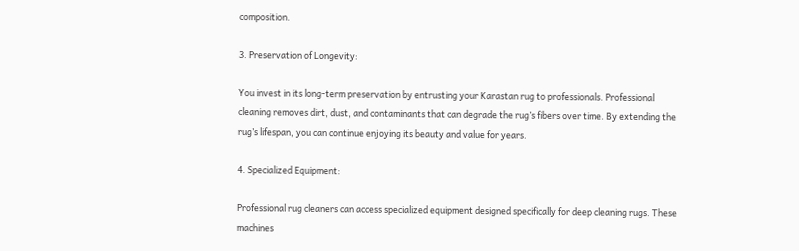composition.

3. Preservation of Longevity:

You invest in its long-term preservation by entrusting your Karastan rug to professionals. Professional cleaning removes dirt, dust, and contaminants that can degrade the rug’s fibers over time. By extending the rug’s lifespan, you can continue enjoying its beauty and value for years.

4. Specialized Equipment:

Professional rug cleaners can access specialized equipment designed specifically for deep cleaning rugs. These machines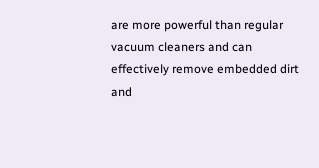are more powerful than regular vacuum cleaners and can effectively remove embedded dirt and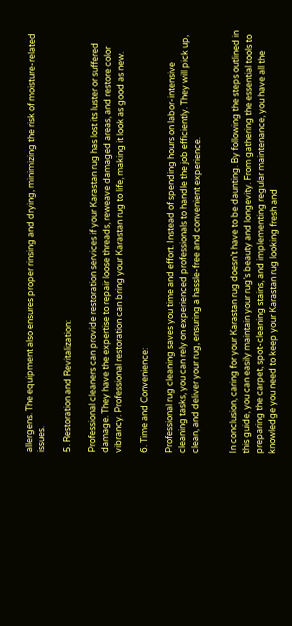allergens. The equipment also ensures proper rinsing and drying, minimizing the risk of moisture-related issues.

5. Restoration and Revitalization:

Professional cleaners can provide restoration services if your Karastan rug has lost its luster or suffered damage. They have the expertise to repair loose threads, reweave damaged areas, and restore color vibrancy. Professional restoration can bring your Karastan rug to life, making it look as good as new.

6. Time and Convenience:

Professional rug cleaning saves you time and effort. Instead of spending hours on labor-intensive cleaning tasks, you can rely on experienced professionals to handle the job efficiently. They will pick up, clean, and deliver your rug, ensuring a hassle-free and convenient experience.


In conclusion, caring for your Karastan rug doesn’t have to be daunting. By following the steps outlined in this guide, you can easily maintain your rug’s beauty and longevity. From gathering the essential tools to preparing the carpet, spot-cleaning stains, and implementing regular maintenance, you have all the knowledge you need to keep your Karastan rug looking fresh and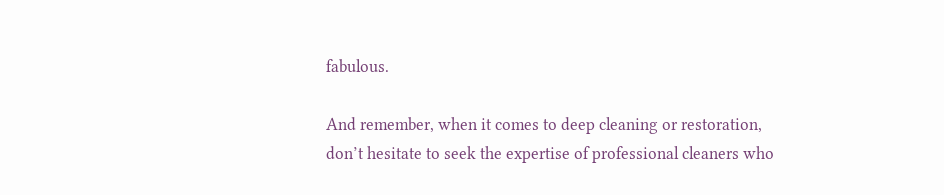fabulous.

And remember, when it comes to deep cleaning or restoration, don’t hesitate to seek the expertise of professional cleaners who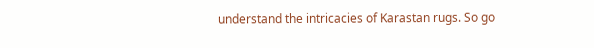understand the intricacies of Karastan rugs. So go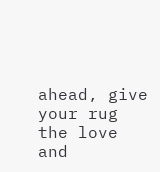ahead, give your rug the love and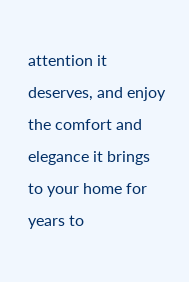attention it deserves, and enjoy the comfort and elegance it brings to your home for years to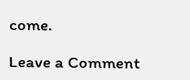come.

Leave a Comment